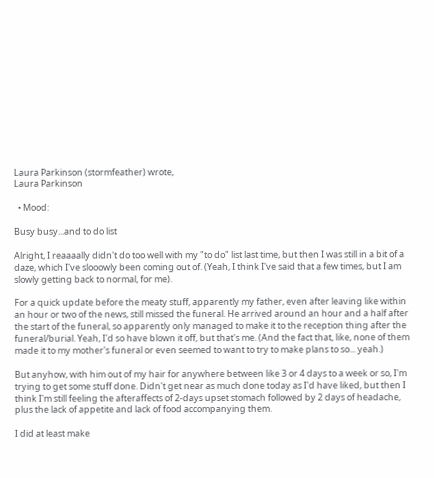Laura Parkinson (stormfeather) wrote,
Laura Parkinson

  • Mood:

Busy busy...and to do list

Alright, I reaaaally didn't do too well with my "to do" list last time, but then I was still in a bit of a daze, which I've slooowly been coming out of. (Yeah, I think I've said that a few times, but I am slowly getting back to normal, for me).

For a quick update before the meaty stuff, apparently my father, even after leaving like within an hour or two of the news, still missed the funeral. He arrived around an hour and a half after the start of the funeral, so apparently only managed to make it to the reception thing after the funeral/burial. Yeah, I'd so have blown it off, but that's me. (And the fact that, like, none of them made it to my mother's funeral or even seemed to want to try to make plans to so... yeah.)

But anyhow, with him out of my hair for anywhere between like 3 or 4 days to a week or so, I'm trying to get some stuff done. Didn't get near as much done today as I'd have liked, but then I think I'm still feeling the afteraffects of 2-days upset stomach followed by 2 days of headache, plus the lack of appetite and lack of food accompanying them.

I did at least make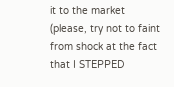it to the market (please, try not to faint from shock at the fact that I STEPPED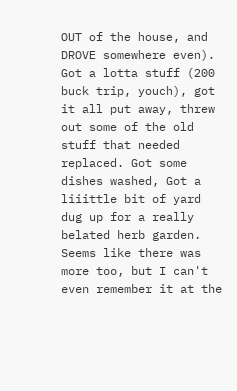OUT of the house, and DROVE somewhere even). Got a lotta stuff (200 buck trip, youch), got it all put away, threw out some of the old stuff that needed replaced. Got some dishes washed, Got a liiittle bit of yard dug up for a really belated herb garden. Seems like there was more too, but I can't even remember it at the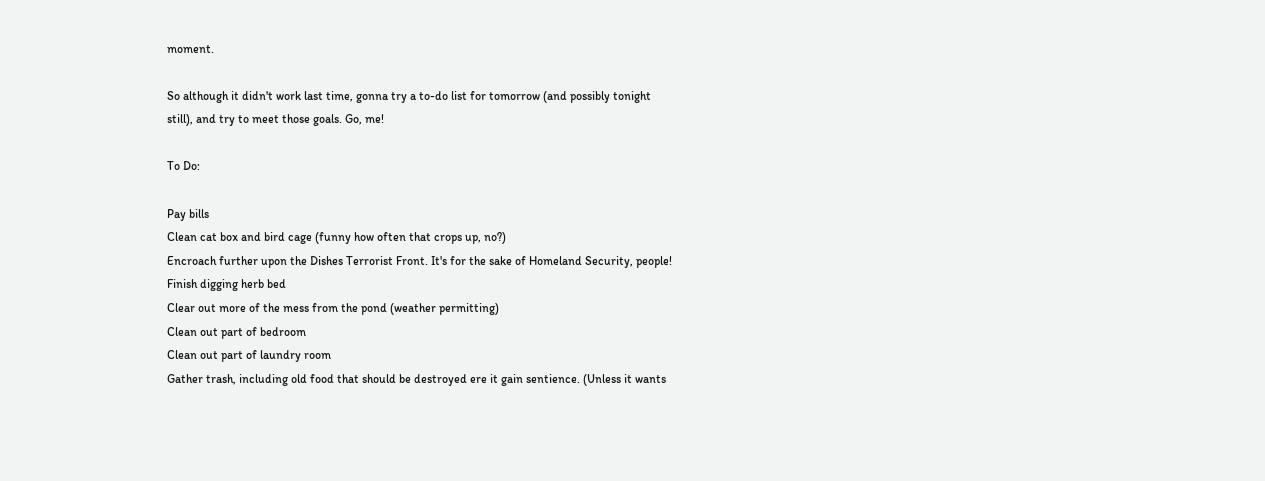moment.

So although it didn't work last time, gonna try a to-do list for tomorrow (and possibly tonight still), and try to meet those goals. Go, me!

To Do:

Pay bills
Clean cat box and bird cage (funny how often that crops up, no?)
Encroach further upon the Dishes Terrorist Front. It's for the sake of Homeland Security, people!
Finish digging herb bed
Clear out more of the mess from the pond (weather permitting)
Clean out part of bedroom
Clean out part of laundry room
Gather trash, including old food that should be destroyed ere it gain sentience. (Unless it wants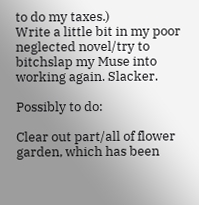to do my taxes.)
Write a little bit in my poor neglected novel/try to bitchslap my Muse into working again. Slacker.

Possibly to do:

Clear out part/all of flower garden, which has been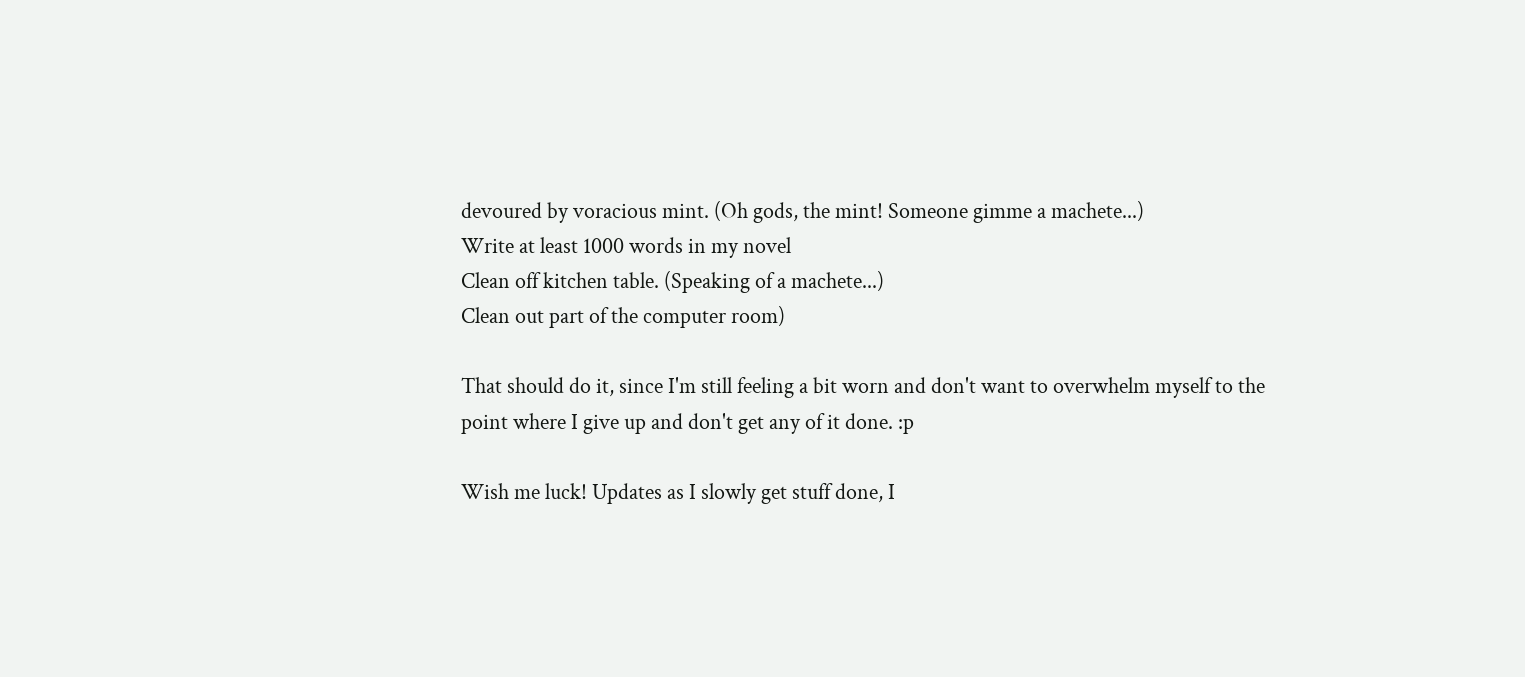devoured by voracious mint. (Oh gods, the mint! Someone gimme a machete...)
Write at least 1000 words in my novel
Clean off kitchen table. (Speaking of a machete...)
Clean out part of the computer room)

That should do it, since I'm still feeling a bit worn and don't want to overwhelm myself to the point where I give up and don't get any of it done. :p

Wish me luck! Updates as I slowly get stuff done, I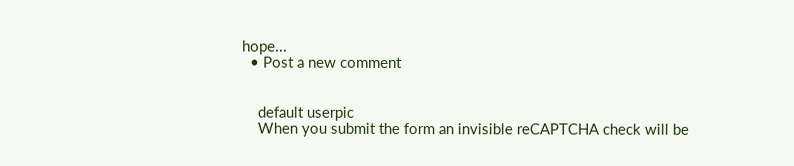hope...
  • Post a new comment


    default userpic
    When you submit the form an invisible reCAPTCHA check will be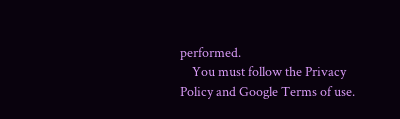performed.
    You must follow the Privacy Policy and Google Terms of use.